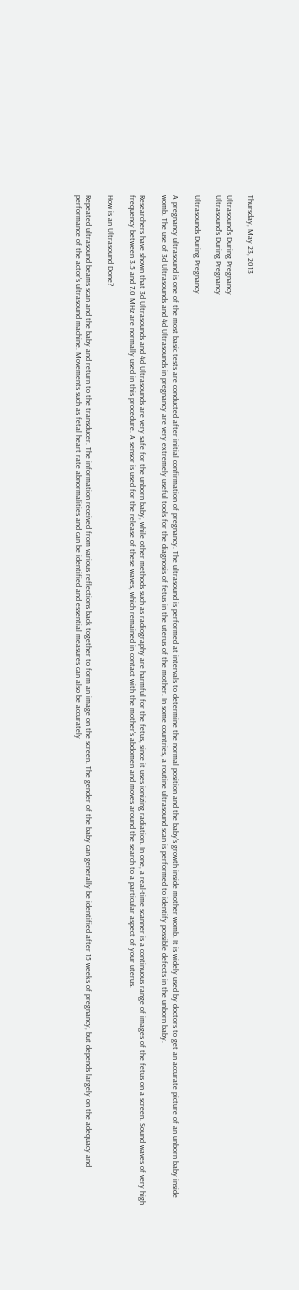Thursday, May 23, 2013

Ultrasound's During Pregnancy
Ultrasound's During Pregnancy

Ultrasounds During Pregnancy

A pregnancy ultrasound is one of the most basic tests are conducted after initial confirmation of pregnancy. The ultrasound is performed at intervals to determine the normal position and the baby's growth inside mother womb. It is widely used by doctors to get an accurate picture of an unborn baby inside womb. The use of 3d Ultrasounds and 4d Ultrasounds in pregnancy are very extremely useful tools for the diagnosis of fetus in the uterus of the mother. In some countries, a routine ultrasound scan is performed to identify possible defects in the unborn baby.

Researchers have shown that 3d Ultrasounds and 4d Ultrasounds are very safe for the unborn baby, while other methods such as radiography are harmful for the fetus, since it uses ionizing radiation. In one, a real-time scanner is a continuous range of images of the fetus on a screen. Sound waves of very high frequency between 3.5 and 7.0 MHz are normally used in this procedure. A sensor is used for the release of these waves, which remained in contact with the mother's abdomen and moves around the search to a particular aspect of your uterus.

How is an Ultrasound Done?

Repeated ultrasound beams scan and the baby and return to the transducer. The information received from various reflections back together to form an image on the screen. The gender of the baby can generally be identified after 15 weeks of pregnancy, but depends largely on the adequacy and performance of the actor's ultrasound machine. Movements such as fetal heart rate abnormalities and can be identified and essential measures can also be accurately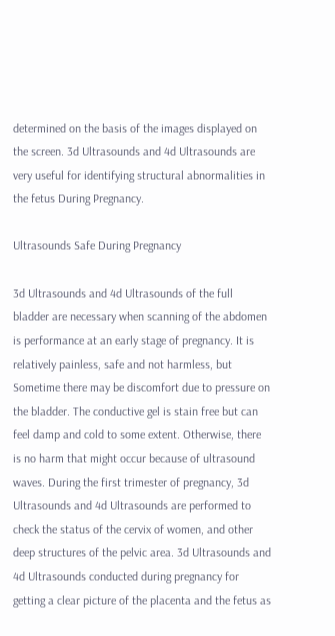determined on the basis of the images displayed on the screen. 3d Ultrasounds and 4d Ultrasounds are very useful for identifying structural abnormalities in the fetus During Pregnancy.

Ultrasounds Safe During Pregnancy

3d Ultrasounds and 4d Ultrasounds of the full bladder are necessary when scanning of the abdomen is performance at an early stage of pregnancy. It is relatively painless, safe and not harmless, but Sometime there may be discomfort due to pressure on the bladder. The conductive gel is stain free but can feel damp and cold to some extent. Otherwise, there is no harm that might occur because of ultrasound waves. During the first trimester of pregnancy, 3d Ultrasounds and 4d Ultrasounds are performed to check the status of the cervix of women, and other deep structures of the pelvic area. 3d Ultrasounds and 4d Ultrasounds conducted during pregnancy for getting a clear picture of the placenta and the fetus as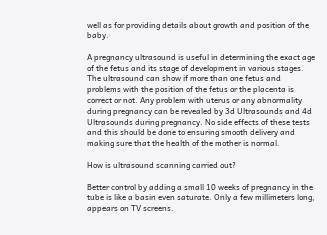well as for providing details about growth and position of the baby.

A pregnancy ultrasound is useful in determining the exact age of the fetus and its stage of development in various stages. The ultrasound can show if more than one fetus and problems with the position of the fetus or the placenta is correct or not. Any problem with uterus or any abnormality during pregnancy can be revealed by 3d Ultrasounds and 4d Ultrasounds during pregnancy. No side effects of these tests and this should be done to ensuring smooth delivery and making sure that the health of the mother is normal.

How is ultrasound scanning carried out?

Better control by adding a small 10 weeks of pregnancy in the tube is like a basin even saturate. Only a few millimeters long, appears on TV screens.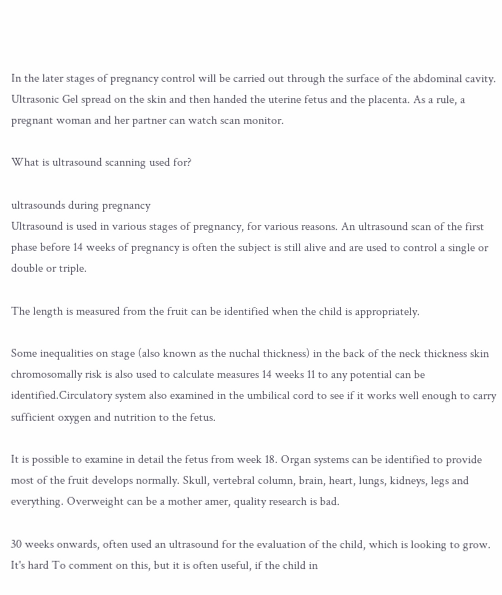In the later stages of pregnancy control will be carried out through the surface of the abdominal cavity. Ultrasonic Gel spread on the skin and then handed the uterine fetus and the placenta. As a rule, a pregnant woman and her partner can watch scan monitor.

What is ultrasound scanning used for?

ultrasounds during pregnancy
Ultrasound is used in various stages of pregnancy, for various reasons. An ultrasound scan of the first phase before 14 weeks of pregnancy is often the subject is still alive and are used to control a single or double or triple.

The length is measured from the fruit can be identified when the child is appropriately.

Some inequalities on stage (also known as the nuchal thickness) in the back of the neck thickness skin chromosomally risk is also used to calculate measures 14 weeks 11 to any potential can be identified.Circulatory system also examined in the umbilical cord to see if it works well enough to carry sufficient oxygen and nutrition to the fetus.

It is possible to examine in detail the fetus from week 18. Organ systems can be identified to provide most of the fruit develops normally. Skull, vertebral column, brain, heart, lungs, kidneys, legs and everything. Overweight can be a mother amer, quality research is bad.

30 weeks onwards, often used an ultrasound for the evaluation of the child, which is looking to grow. It's hard To comment on this, but it is often useful, if the child in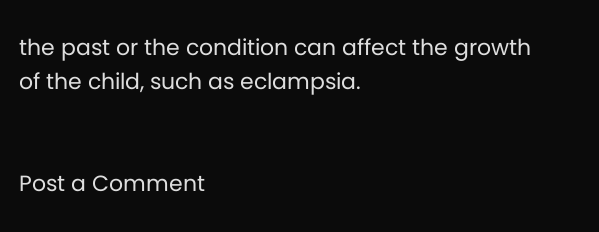the past or the condition can affect the growth of the child, such as eclampsia.


Post a Comment